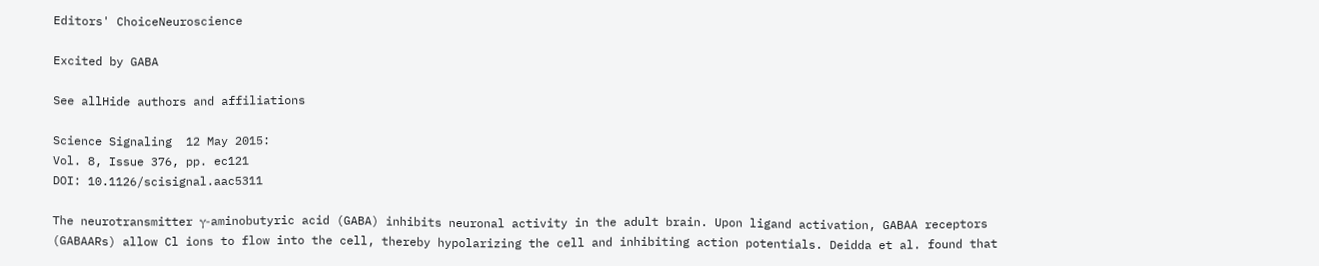Editors' ChoiceNeuroscience

Excited by GABA

See allHide authors and affiliations

Science Signaling  12 May 2015:
Vol. 8, Issue 376, pp. ec121
DOI: 10.1126/scisignal.aac5311

The neurotransmitter γ-aminobutyric acid (GABA) inhibits neuronal activity in the adult brain. Upon ligand activation, GABAA receptors (GABAARs) allow Cl ions to flow into the cell, thereby hypolarizing the cell and inhibiting action potentials. Deidda et al. found that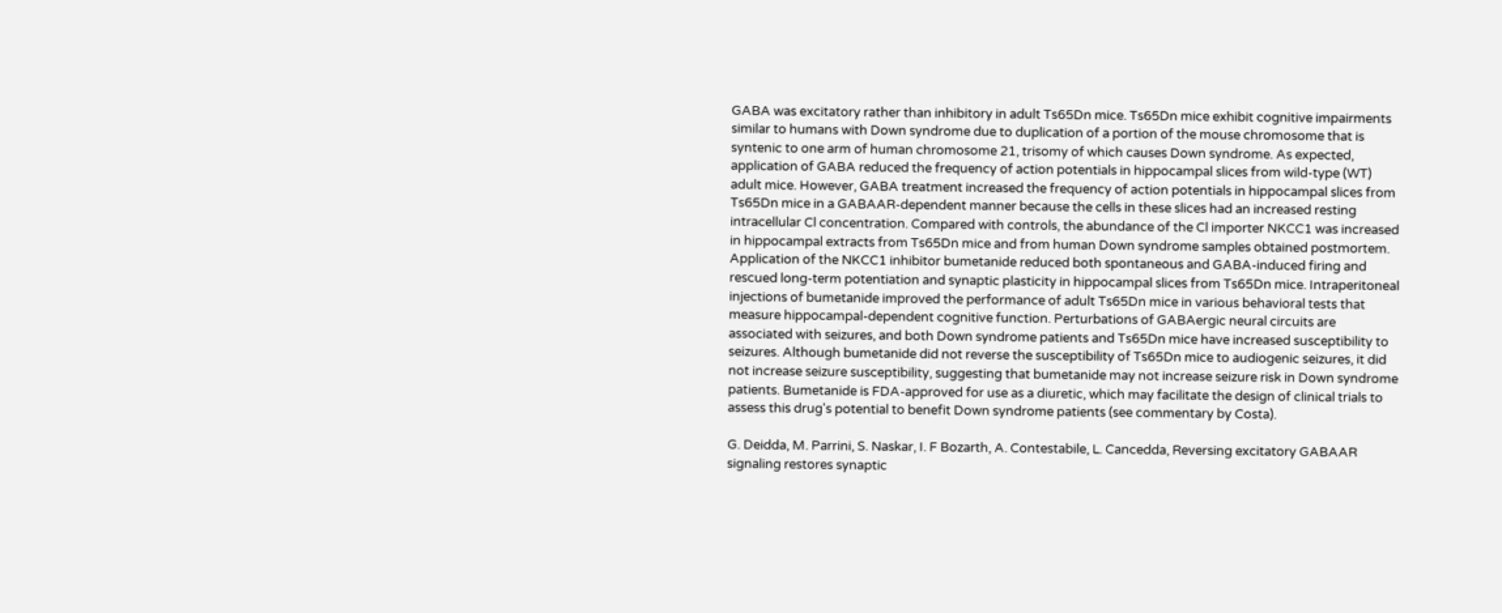GABA was excitatory rather than inhibitory in adult Ts65Dn mice. Ts65Dn mice exhibit cognitive impairments similar to humans with Down syndrome due to duplication of a portion of the mouse chromosome that is syntenic to one arm of human chromosome 21, trisomy of which causes Down syndrome. As expected, application of GABA reduced the frequency of action potentials in hippocampal slices from wild-type (WT) adult mice. However, GABA treatment increased the frequency of action potentials in hippocampal slices from Ts65Dn mice in a GABAAR-dependent manner because the cells in these slices had an increased resting intracellular Cl concentration. Compared with controls, the abundance of the Cl importer NKCC1 was increased in hippocampal extracts from Ts65Dn mice and from human Down syndrome samples obtained postmortem. Application of the NKCC1 inhibitor bumetanide reduced both spontaneous and GABA-induced firing and rescued long-term potentiation and synaptic plasticity in hippocampal slices from Ts65Dn mice. Intraperitoneal injections of bumetanide improved the performance of adult Ts65Dn mice in various behavioral tests that measure hippocampal-dependent cognitive function. Perturbations of GABAergic neural circuits are associated with seizures, and both Down syndrome patients and Ts65Dn mice have increased susceptibility to seizures. Although bumetanide did not reverse the susceptibility of Ts65Dn mice to audiogenic seizures, it did not increase seizure susceptibility, suggesting that bumetanide may not increase seizure risk in Down syndrome patients. Bumetanide is FDA-approved for use as a diuretic, which may facilitate the design of clinical trials to assess this drug's potential to benefit Down syndrome patients (see commentary by Costa).

G. Deidda, M. Parrini, S. Naskar, I. F Bozarth, A. Contestabile, L. Cancedda, Reversing excitatory GABAAR signaling restores synaptic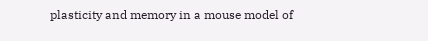plasticity and memory in a mouse model of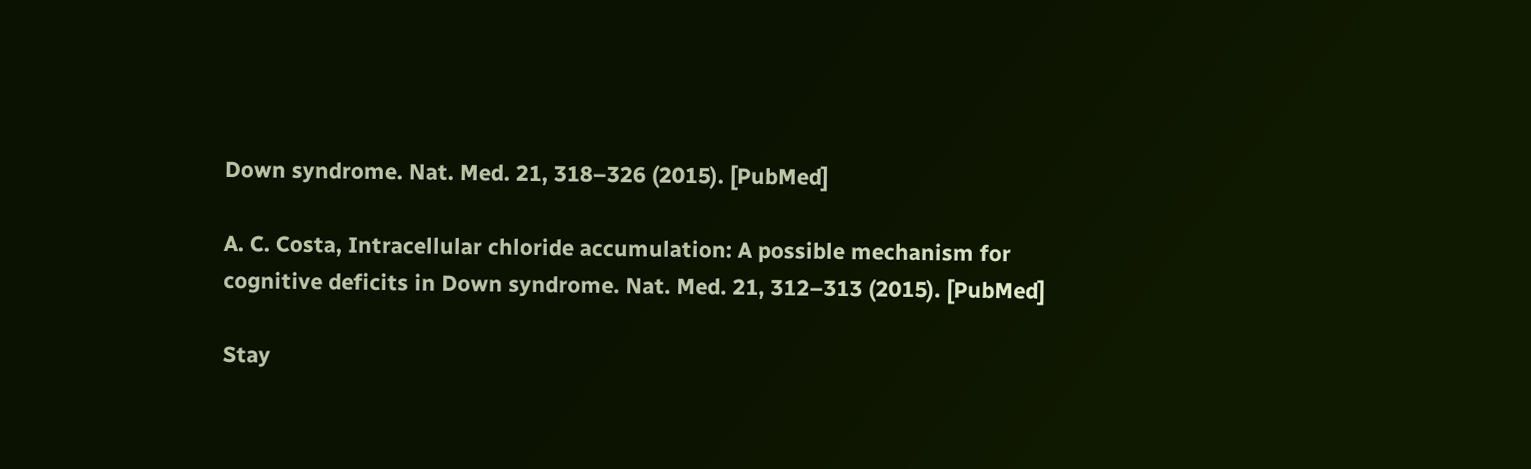Down syndrome. Nat. Med. 21, 318–326 (2015). [PubMed]

A. C. Costa, Intracellular chloride accumulation: A possible mechanism for cognitive deficits in Down syndrome. Nat. Med. 21, 312–313 (2015). [PubMed]

Stay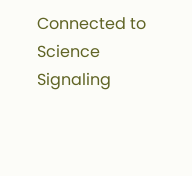Connected to Science Signaling